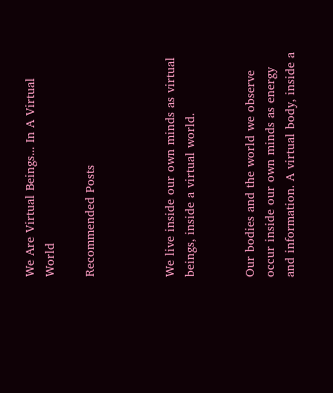We Are Virtual Beings... In A Virtual World

Recommended Posts



We live inside our own minds as virtual beings, inside a virtual world.


Our bodies and the world we observe occur inside our own minds as energy and information. A virtual body, inside a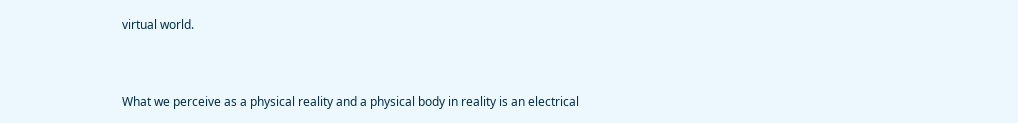virtual world.


What we perceive as a physical reality and a physical body in reality is an electrical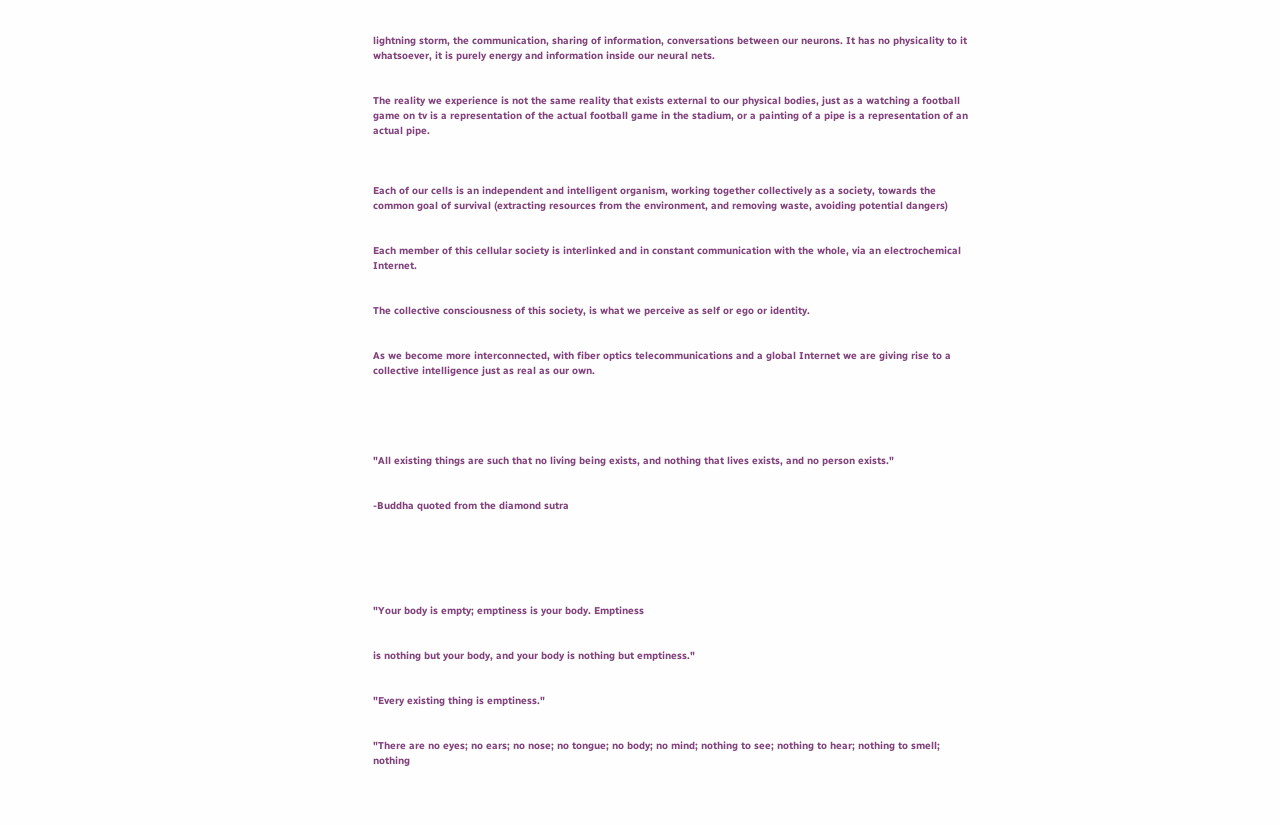lightning storm, the communication, sharing of information, conversations between our neurons. It has no physicality to it whatsoever, it is purely energy and information inside our neural nets.


The reality we experience is not the same reality that exists external to our physical bodies, just as a watching a football game on tv is a representation of the actual football game in the stadium, or a painting of a pipe is a representation of an actual pipe.



Each of our cells is an independent and intelligent organism, working together collectively as a society, towards the common goal of survival (extracting resources from the environment, and removing waste, avoiding potential dangers)


Each member of this cellular society is interlinked and in constant communication with the whole, via an electrochemical Internet.


The collective consciousness of this society, is what we perceive as self or ego or identity.


As we become more interconnected, with fiber optics telecommunications and a global Internet we are giving rise to a collective intelligence just as real as our own.





"All existing things are such that no living being exists, and nothing that lives exists, and no person exists."


-Buddha quoted from the diamond sutra






"Your body is empty; emptiness is your body. Emptiness


is nothing but your body, and your body is nothing but emptiness."


"Every existing thing is emptiness."


"There are no eyes; no ears; no nose; no tongue; no body; no mind; nothing to see; nothing to hear; nothing to smell; nothing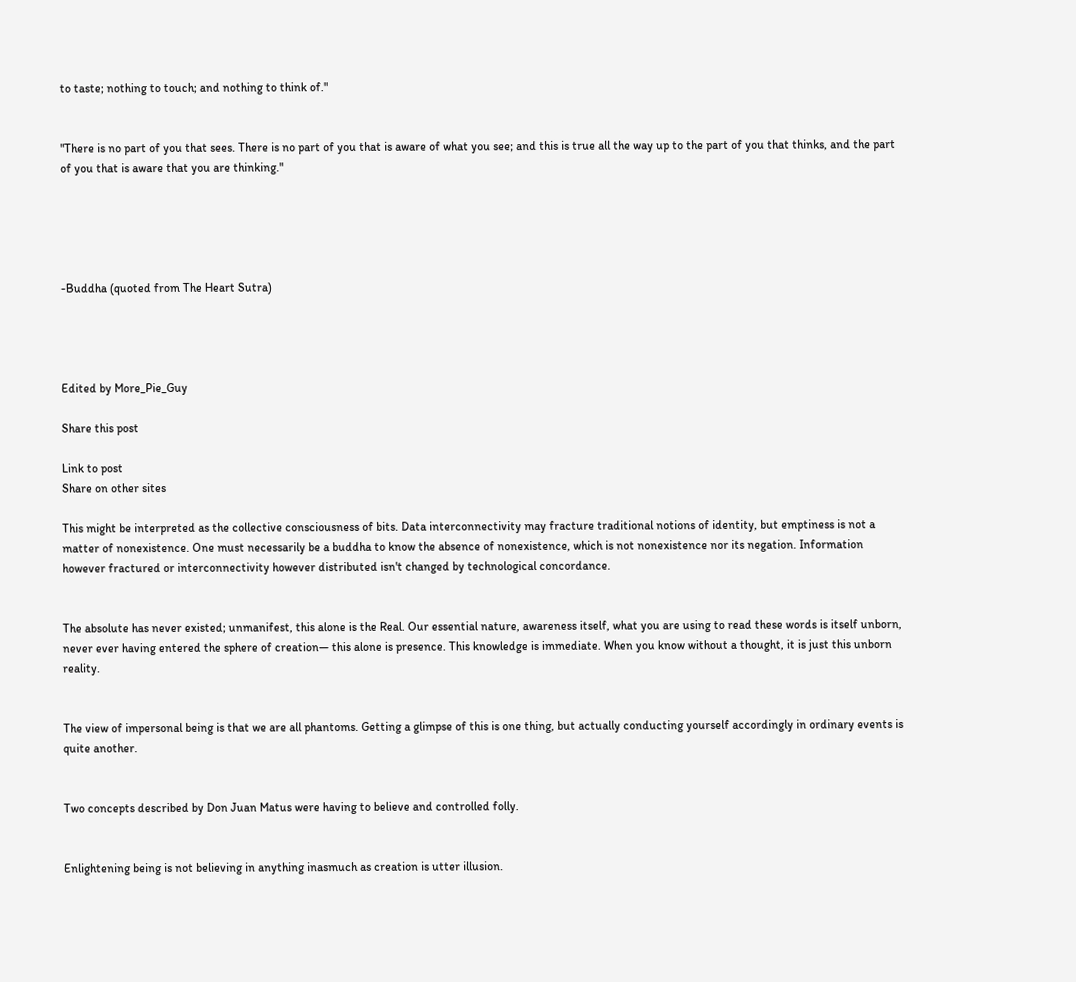to taste; nothing to touch; and nothing to think of."


"There is no part of you that sees. There is no part of you that is aware of what you see; and this is true all the way up to the part of you that thinks, and the part of you that is aware that you are thinking."





-Buddha (quoted from The Heart Sutra)




Edited by More_Pie_Guy

Share this post

Link to post
Share on other sites

This might be interpreted as the collective consciousness of bits. Data interconnectivity may fracture traditional notions of identity, but emptiness is not a matter of nonexistence. One must necessarily be a buddha to know the absence of nonexistence, which is not nonexistence nor its negation. Information however fractured or interconnectivity however distributed isn't changed by technological concordance.


The absolute has never existed; unmanifest, this alone is the Real. Our essential nature, awareness itself, what you are using to read these words is itself unborn, never ever having entered the sphere of creation— this alone is presence. This knowledge is immediate. When you know without a thought, it is just this unborn reality.


The view of impersonal being is that we are all phantoms. Getting a glimpse of this is one thing, but actually conducting yourself accordingly in ordinary events is quite another.


Two concepts described by Don Juan Matus were having to believe and controlled folly.


Enlightening being is not believing in anything inasmuch as creation is utter illusion.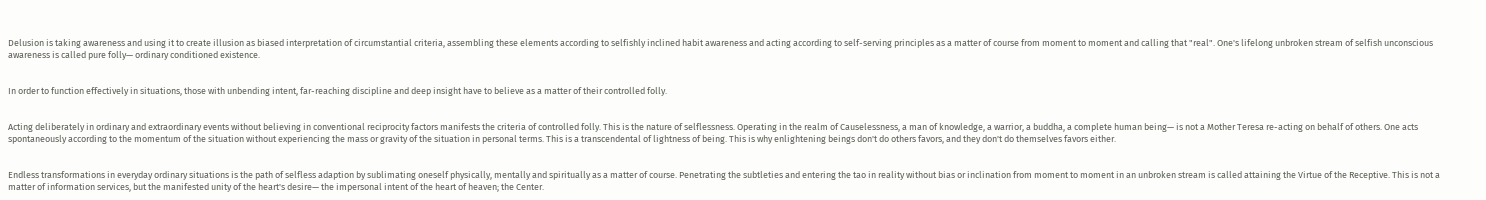Delusion is taking awareness and using it to create illusion as biased interpretation of circumstantial criteria, assembling these elements according to selfishly inclined habit awareness and acting according to self-serving principles as a matter of course from moment to moment and calling that "real". One's lifelong unbroken stream of selfish unconscious awareness is called pure folly— ordinary conditioned existence.


In order to function effectively in situations, those with unbending intent, far-reaching discipline and deep insight have to believe as a matter of their controlled folly.


Acting deliberately in ordinary and extraordinary events without believing in conventional reciprocity factors manifests the criteria of controlled folly. This is the nature of selflessness. Operating in the realm of Causelessness, a man of knowledge, a warrior, a buddha, a complete human being— is not a Mother Teresa re-acting on behalf of others. One acts spontaneously according to the momentum of the situation without experiencing the mass or gravity of the situation in personal terms. This is a transcendental of lightness of being. This is why enlightening beings don't do others favors, and they don't do themselves favors either.


Endless transformations in everyday ordinary situations is the path of selfless adaption by sublimating oneself physically, mentally and spiritually as a matter of course. Penetrating the subtleties and entering the tao in reality without bias or inclination from moment to moment in an unbroken stream is called attaining the Virtue of the Receptive. This is not a matter of information services, but the manifested unity of the heart's desire— the impersonal intent of the heart of heaven; the Center.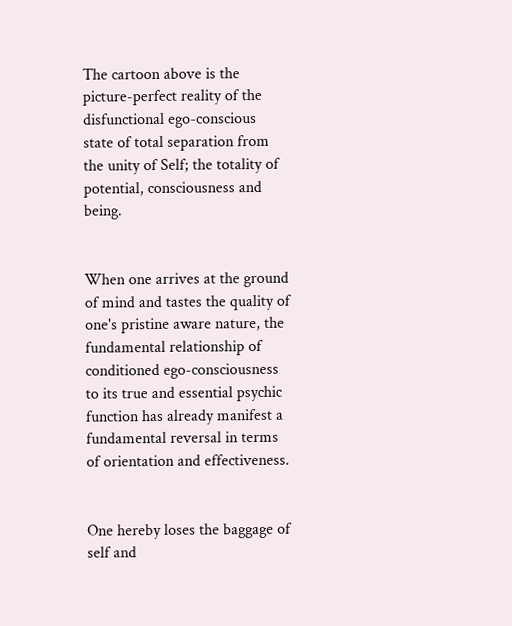The cartoon above is the picture-perfect reality of the disfunctional ego-conscious state of total separation from the unity of Self; the totality of potential, consciousness and being.


When one arrives at the ground of mind and tastes the quality of one's pristine aware nature, the fundamental relationship of conditioned ego-consciousness to its true and essential psychic function has already manifest a fundamental reversal in terms of orientation and effectiveness.


One hereby loses the baggage of self and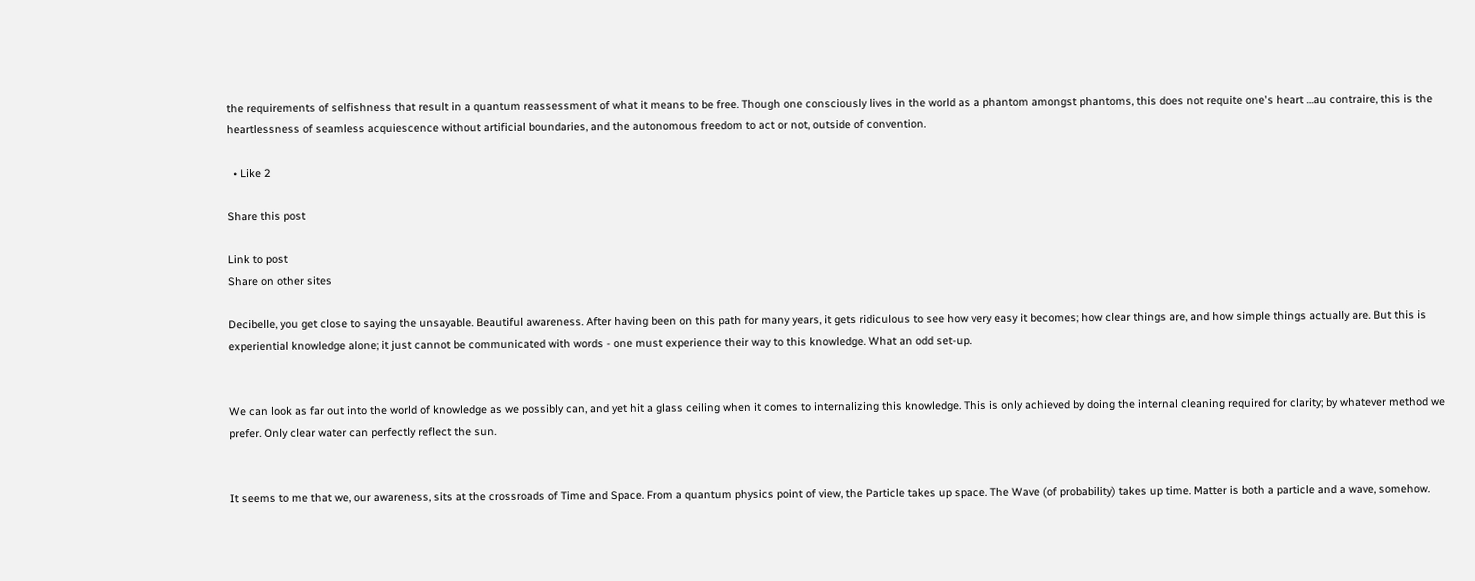the requirements of selfishness that result in a quantum reassessment of what it means to be free. Though one consciously lives in the world as a phantom amongst phantoms, this does not requite one's heart …au contraire, this is the heartlessness of seamless acquiescence without artificial boundaries, and the autonomous freedom to act or not, outside of convention.

  • Like 2

Share this post

Link to post
Share on other sites

Decibelle, you get close to saying the unsayable. Beautiful awareness. After having been on this path for many years, it gets ridiculous to see how very easy it becomes; how clear things are, and how simple things actually are. But this is experiential knowledge alone; it just cannot be communicated with words - one must experience their way to this knowledge. What an odd set-up.


We can look as far out into the world of knowledge as we possibly can, and yet hit a glass ceiling when it comes to internalizing this knowledge. This is only achieved by doing the internal cleaning required for clarity; by whatever method we prefer. Only clear water can perfectly reflect the sun.


It seems to me that we, our awareness, sits at the crossroads of Time and Space. From a quantum physics point of view, the Particle takes up space. The Wave (of probability) takes up time. Matter is both a particle and a wave, somehow.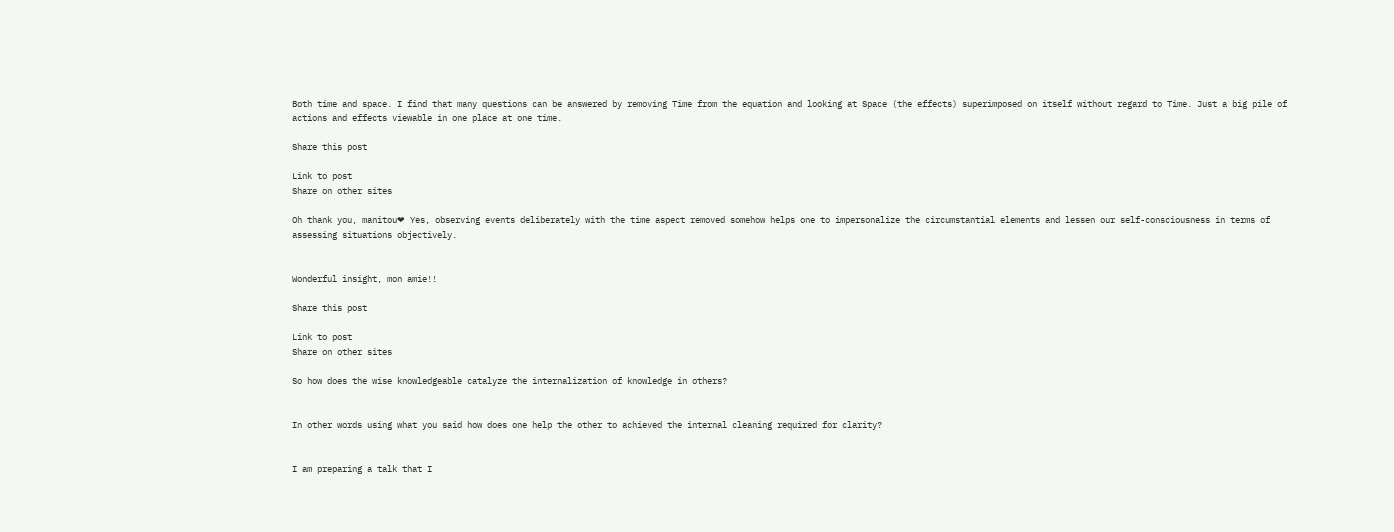Both time and space. I find that many questions can be answered by removing Time from the equation and looking at Space (the effects) superimposed on itself without regard to Time. Just a big pile of actions and effects viewable in one place at one time.

Share this post

Link to post
Share on other sites

Oh thank you, manitou❤ Yes, observing events deliberately with the time aspect removed somehow helps one to impersonalize the circumstantial elements and lessen our self-consciousness in terms of assessing situations objectively.


Wonderful insight, mon amie!!

Share this post

Link to post
Share on other sites

So how does the wise knowledgeable catalyze the internalization of knowledge in others?


In other words using what you said how does one help the other to achieved the internal cleaning required for clarity?


I am preparing a talk that I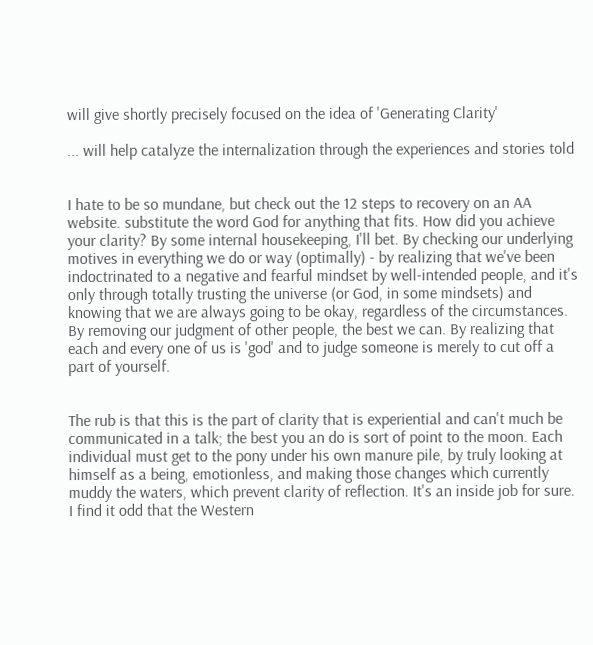will give shortly precisely focused on the idea of 'Generating Clarity'

... will help catalyze the internalization through the experiences and stories told


I hate to be so mundane, but check out the 12 steps to recovery on an AA website. substitute the word God for anything that fits. How did you achieve your clarity? By some internal housekeeping, I'll bet. By checking our underlying motives in everything we do or way (optimally) - by realizing that we've been indoctrinated to a negative and fearful mindset by well-intended people, and it's only through totally trusting the universe (or God, in some mindsets) and knowing that we are always going to be okay, regardless of the circumstances. By removing our judgment of other people, the best we can. By realizing that each and every one of us is 'god' and to judge someone is merely to cut off a part of yourself.


The rub is that this is the part of clarity that is experiential and can't much be communicated in a talk; the best you an do is sort of point to the moon. Each individual must get to the pony under his own manure pile, by truly looking at himself as a being, emotionless, and making those changes which currently muddy the waters, which prevent clarity of reflection. It's an inside job for sure. I find it odd that the Western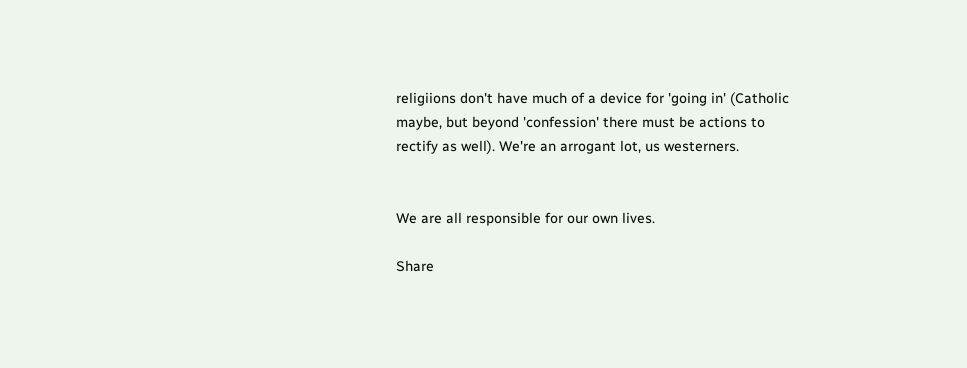religiions don't have much of a device for 'going in' (Catholic maybe, but beyond 'confession' there must be actions to rectify as well). We're an arrogant lot, us westerners.


We are all responsible for our own lives.

Share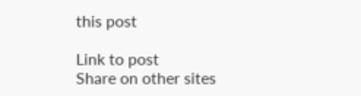this post

Link to post
Share on other sites